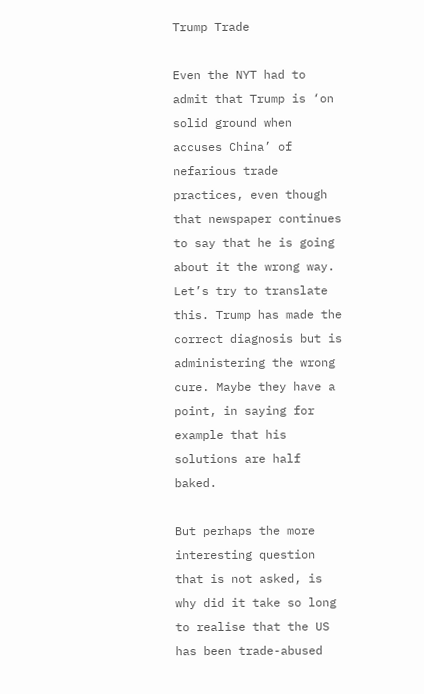Trump Trade

Even the NYT had to admit that Trump is ‘on solid ground when accuses China’ of nefarious trade practices, even though that newspaper continues to say that he is going about it the wrong way. Let’s try to translate this. Trump has made the correct diagnosis but is administering the wrong cure. Maybe they have a point, in saying for example that his solutions are half baked.

But perhaps the more interesting question that is not asked, is why did it take so long to realise that the US has been trade-abused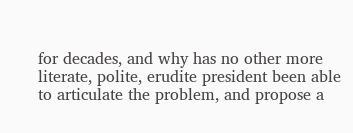for decades, and why has no other more literate, polite, erudite president been able to articulate the problem, and propose a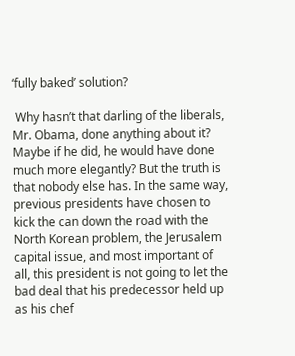‘fully baked’ solution?

 Why hasn’t that darling of the liberals, Mr. Obama, done anything about it? Maybe if he did, he would have done much more elegantly? But the truth is that nobody else has. In the same way, previous presidents have chosen to kick the can down the road with the North Korean problem, the Jerusalem capital issue, and most important of all, this president is not going to let the bad deal that his predecessor held up as his chef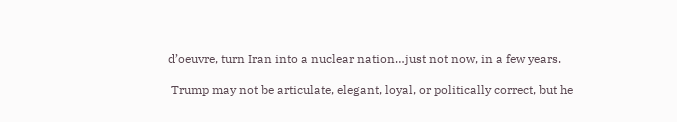d’oeuvre, turn Iran into a nuclear nation…just not now, in a few years.

 Trump may not be articulate, elegant, loyal, or politically correct, but he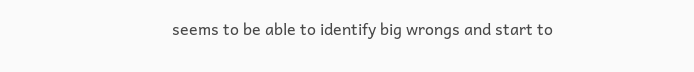seems to be able to identify big wrongs and start to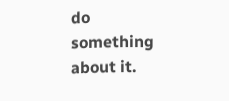do something about it.